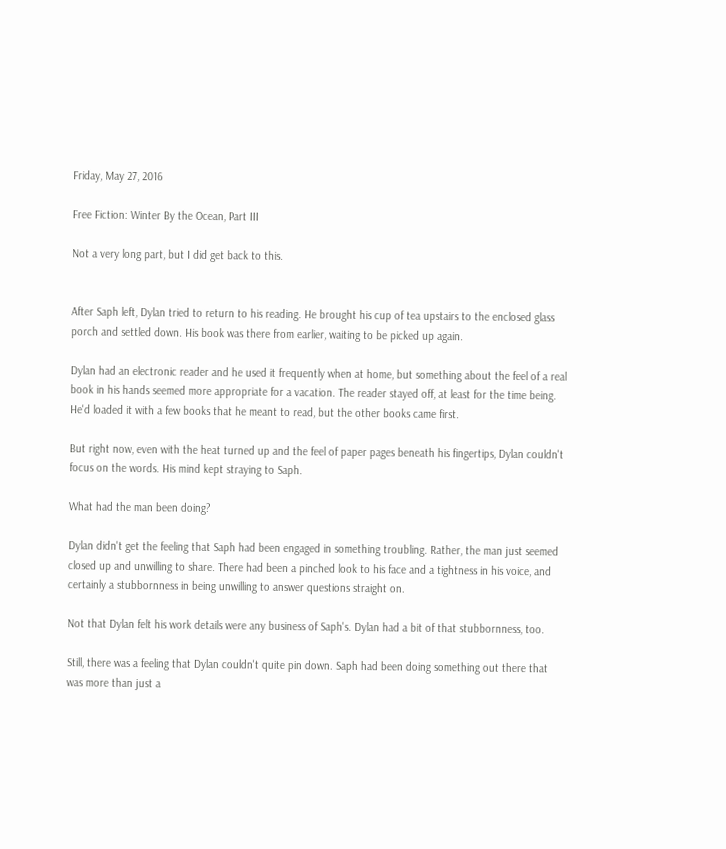Friday, May 27, 2016

Free Fiction: Winter By the Ocean, Part III

Not a very long part, but I did get back to this.


After Saph left, Dylan tried to return to his reading. He brought his cup of tea upstairs to the enclosed glass porch and settled down. His book was there from earlier, waiting to be picked up again.

Dylan had an electronic reader and he used it frequently when at home, but something about the feel of a real book in his hands seemed more appropriate for a vacation. The reader stayed off, at least for the time being. He'd loaded it with a few books that he meant to read, but the other books came first.

But right now, even with the heat turned up and the feel of paper pages beneath his fingertips, Dylan couldn't focus on the words. His mind kept straying to Saph.

What had the man been doing?

Dylan didn't get the feeling that Saph had been engaged in something troubling. Rather, the man just seemed closed up and unwilling to share. There had been a pinched look to his face and a tightness in his voice, and certainly a stubbornness in being unwilling to answer questions straight on.

Not that Dylan felt his work details were any business of Saph's. Dylan had a bit of that stubbornness, too.

Still, there was a feeling that Dylan couldn't quite pin down. Saph had been doing something out there that was more than just a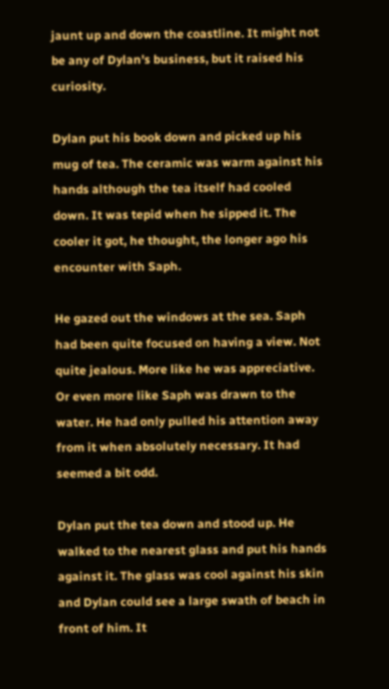jaunt up and down the coastline. It might not be any of Dylan's business, but it raised his curiosity.

Dylan put his book down and picked up his mug of tea. The ceramic was warm against his hands although the tea itself had cooled down. It was tepid when he sipped it. The cooler it got, he thought, the longer ago his encounter with Saph.

He gazed out the windows at the sea. Saph had been quite focused on having a view. Not quite jealous. More like he was appreciative. Or even more like Saph was drawn to the water. He had only pulled his attention away from it when absolutely necessary. It had seemed a bit odd.

Dylan put the tea down and stood up. He walked to the nearest glass and put his hands against it. The glass was cool against his skin and Dylan could see a large swath of beach in front of him. It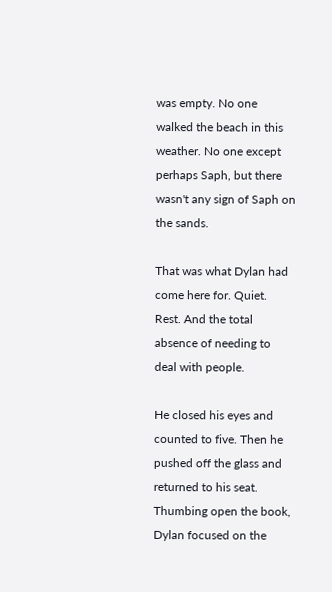was empty. No one walked the beach in this weather. No one except perhaps Saph, but there wasn't any sign of Saph on the sands.

That was what Dylan had come here for. Quiet. Rest. And the total absence of needing to deal with people.

He closed his eyes and counted to five. Then he pushed off the glass and returned to his seat. Thumbing open the book, Dylan focused on the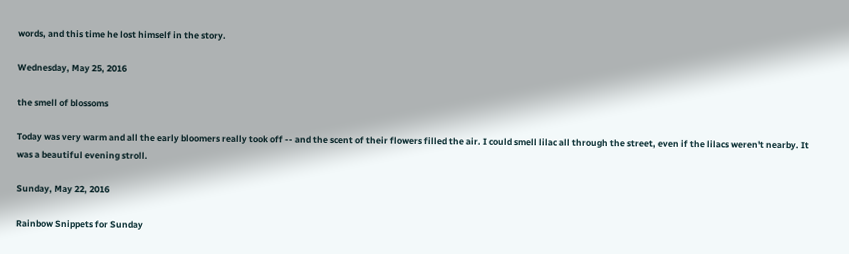words, and this time he lost himself in the story.

Wednesday, May 25, 2016

the smell of blossoms

Today was very warm and all the early bloomers really took off -- and the scent of their flowers filled the air. I could smell lilac all through the street, even if the lilacs weren't nearby. It was a beautiful evening stroll.

Sunday, May 22, 2016

Rainbow Snippets for Sunday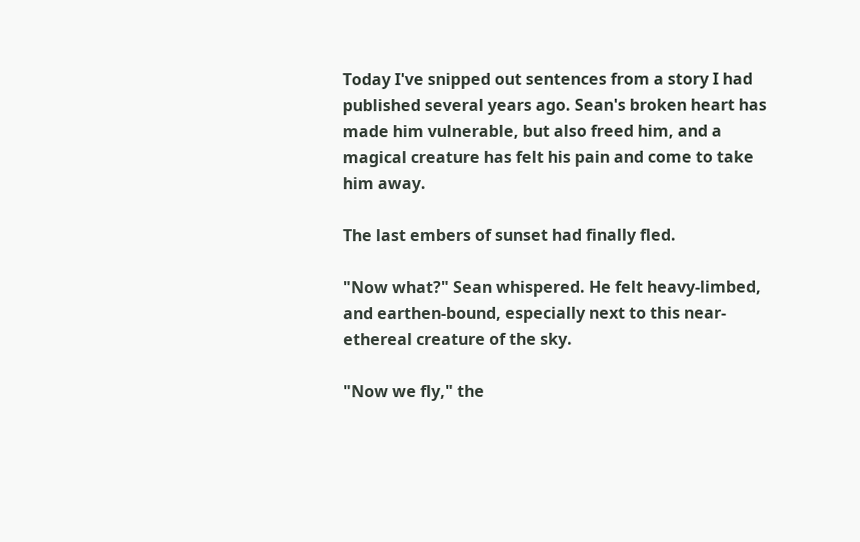Today I've snipped out sentences from a story I had published several years ago. Sean's broken heart has made him vulnerable, but also freed him, and a magical creature has felt his pain and come to take him away.

The last embers of sunset had finally fled.

"Now what?" Sean whispered. He felt heavy-limbed, and earthen-bound, especially next to this near-ethereal creature of the sky.

"Now we fly," the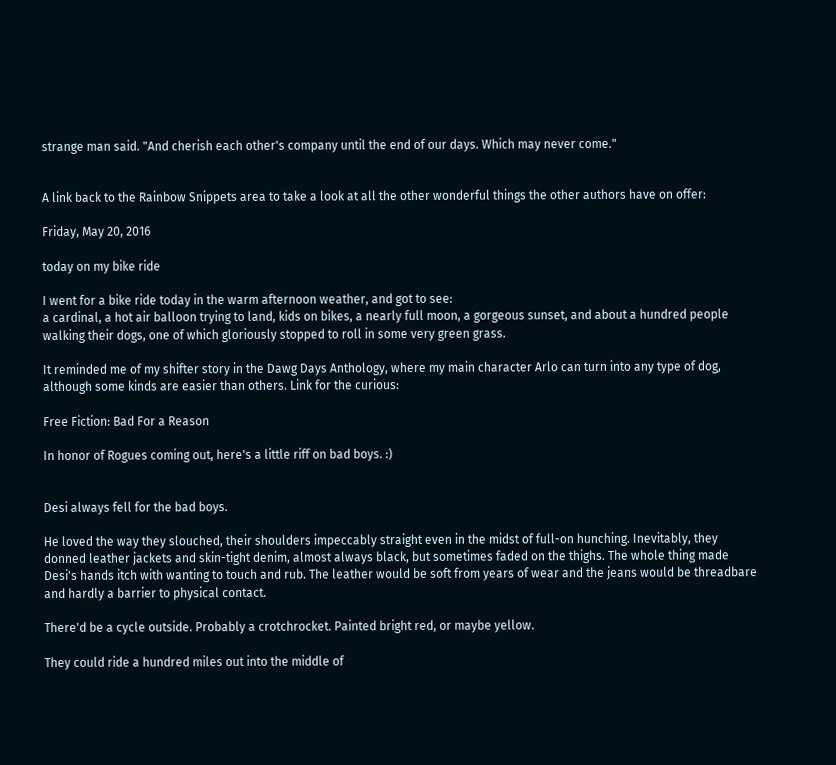strange man said. "And cherish each other's company until the end of our days. Which may never come."


A link back to the Rainbow Snippets area to take a look at all the other wonderful things the other authors have on offer:

Friday, May 20, 2016

today on my bike ride

I went for a bike ride today in the warm afternoon weather, and got to see:
a cardinal, a hot air balloon trying to land, kids on bikes, a nearly full moon, a gorgeous sunset, and about a hundred people walking their dogs, one of which gloriously stopped to roll in some very green grass.

It reminded me of my shifter story in the Dawg Days Anthology, where my main character Arlo can turn into any type of dog, although some kinds are easier than others. Link for the curious:

Free Fiction: Bad For a Reason

In honor of Rogues coming out, here's a little riff on bad boys. :)


Desi always fell for the bad boys.

He loved the way they slouched, their shoulders impeccably straight even in the midst of full-on hunching. Inevitably, they donned leather jackets and skin-tight denim, almost always black, but sometimes faded on the thighs. The whole thing made Desi's hands itch with wanting to touch and rub. The leather would be soft from years of wear and the jeans would be threadbare and hardly a barrier to physical contact.

There'd be a cycle outside. Probably a crotchrocket. Painted bright red, or maybe yellow.

They could ride a hundred miles out into the middle of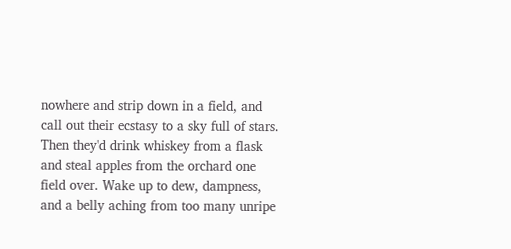nowhere and strip down in a field, and call out their ecstasy to a sky full of stars. Then they'd drink whiskey from a flask and steal apples from the orchard one field over. Wake up to dew, dampness, and a belly aching from too many unripe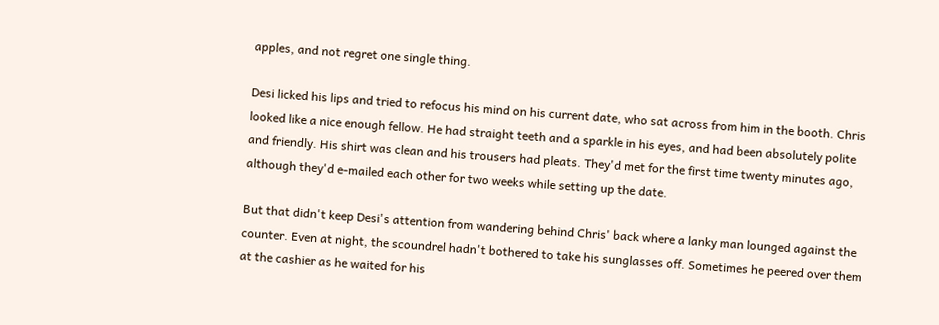apples, and not regret one single thing.

Desi licked his lips and tried to refocus his mind on his current date, who sat across from him in the booth. Chris looked like a nice enough fellow. He had straight teeth and a sparkle in his eyes, and had been absolutely polite and friendly. His shirt was clean and his trousers had pleats. They'd met for the first time twenty minutes ago, although they'd e-mailed each other for two weeks while setting up the date.

But that didn't keep Desi's attention from wandering behind Chris' back where a lanky man lounged against the counter. Even at night, the scoundrel hadn't bothered to take his sunglasses off. Sometimes he peered over them at the cashier as he waited for his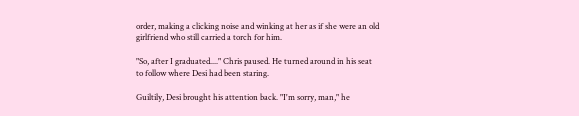order, making a clicking noise and winking at her as if she were an old girlfriend who still carried a torch for him.

"So, after I graduated...." Chris paused. He turned around in his seat to follow where Desi had been staring.

Guiltily, Desi brought his attention back. "I'm sorry, man," he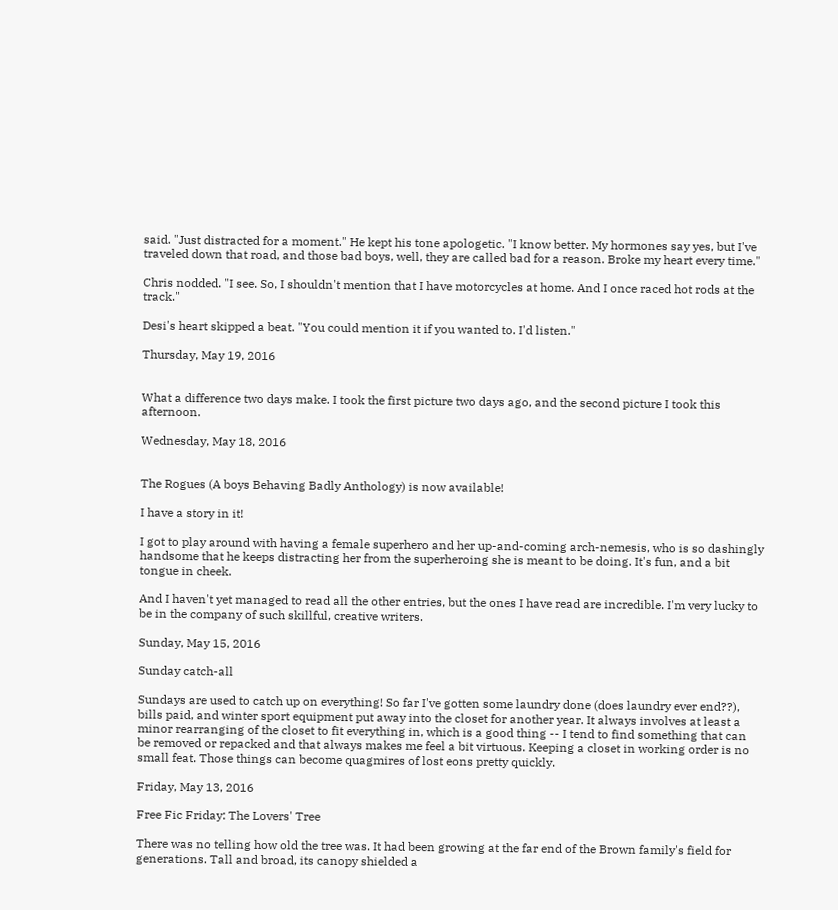said. "Just distracted for a moment." He kept his tone apologetic. "I know better. My hormones say yes, but I've traveled down that road, and those bad boys, well, they are called bad for a reason. Broke my heart every time."

Chris nodded. "I see. So, I shouldn't mention that I have motorcycles at home. And I once raced hot rods at the track."

Desi's heart skipped a beat. "You could mention it if you wanted to. I'd listen."

Thursday, May 19, 2016


What a difference two days make. I took the first picture two days ago, and the second picture I took this afternoon.

Wednesday, May 18, 2016


The Rogues (A boys Behaving Badly Anthology) is now available!

I have a story in it!

I got to play around with having a female superhero and her up-and-coming arch-nemesis, who is so dashingly handsome that he keeps distracting her from the superheroing she is meant to be doing. It's fun, and a bit tongue in cheek.

And I haven't yet managed to read all the other entries, but the ones I have read are incredible. I'm very lucky to be in the company of such skillful, creative writers.

Sunday, May 15, 2016

Sunday catch-all

Sundays are used to catch up on everything! So far I've gotten some laundry done (does laundry ever end??), bills paid, and winter sport equipment put away into the closet for another year. It always involves at least a minor rearranging of the closet to fit everything in, which is a good thing -- I tend to find something that can be removed or repacked and that always makes me feel a bit virtuous. Keeping a closet in working order is no small feat. Those things can become quagmires of lost eons pretty quickly.

Friday, May 13, 2016

Free Fic Friday: The Lovers' Tree

There was no telling how old the tree was. It had been growing at the far end of the Brown family's field for generations. Tall and broad, its canopy shielded a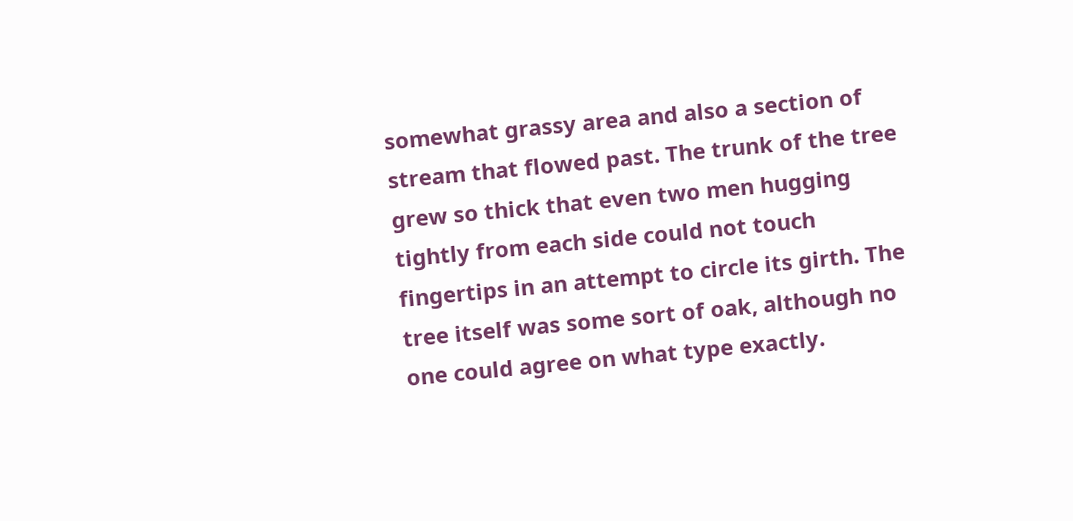somewhat grassy area and also a section of stream that flowed past. The trunk of the tree grew so thick that even two men hugging tightly from each side could not touch fingertips in an attempt to circle its girth. The tree itself was some sort of oak, although no one could agree on what type exactly.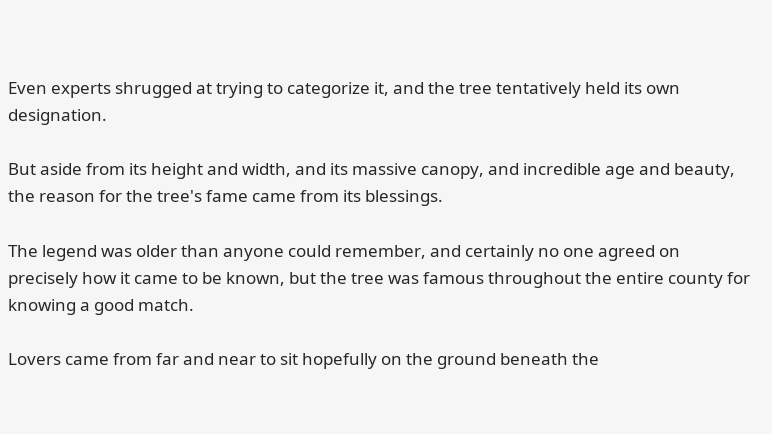Even experts shrugged at trying to categorize it, and the tree tentatively held its own designation.

But aside from its height and width, and its massive canopy, and incredible age and beauty, the reason for the tree's fame came from its blessings.

The legend was older than anyone could remember, and certainly no one agreed on precisely how it came to be known, but the tree was famous throughout the entire county for knowing a good match.

Lovers came from far and near to sit hopefully on the ground beneath the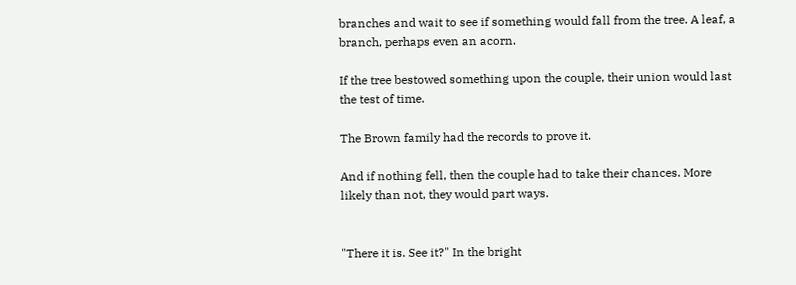branches and wait to see if something would fall from the tree. A leaf, a branch, perhaps even an acorn.

If the tree bestowed something upon the couple, their union would last the test of time.

The Brown family had the records to prove it.

And if nothing fell, then the couple had to take their chances. More likely than not, they would part ways.


"There it is. See it?" In the bright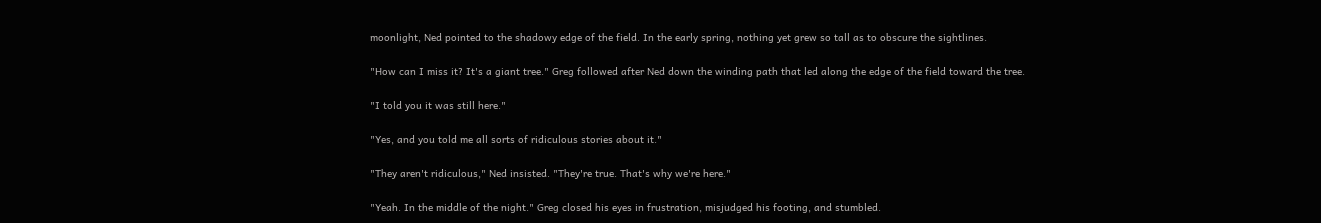moonlight, Ned pointed to the shadowy edge of the field. In the early spring, nothing yet grew so tall as to obscure the sightlines.

"How can I miss it? It's a giant tree." Greg followed after Ned down the winding path that led along the edge of the field toward the tree.

"I told you it was still here."

"Yes, and you told me all sorts of ridiculous stories about it."

"They aren't ridiculous," Ned insisted. "They're true. That's why we're here."

"Yeah. In the middle of the night." Greg closed his eyes in frustration, misjudged his footing, and stumbled.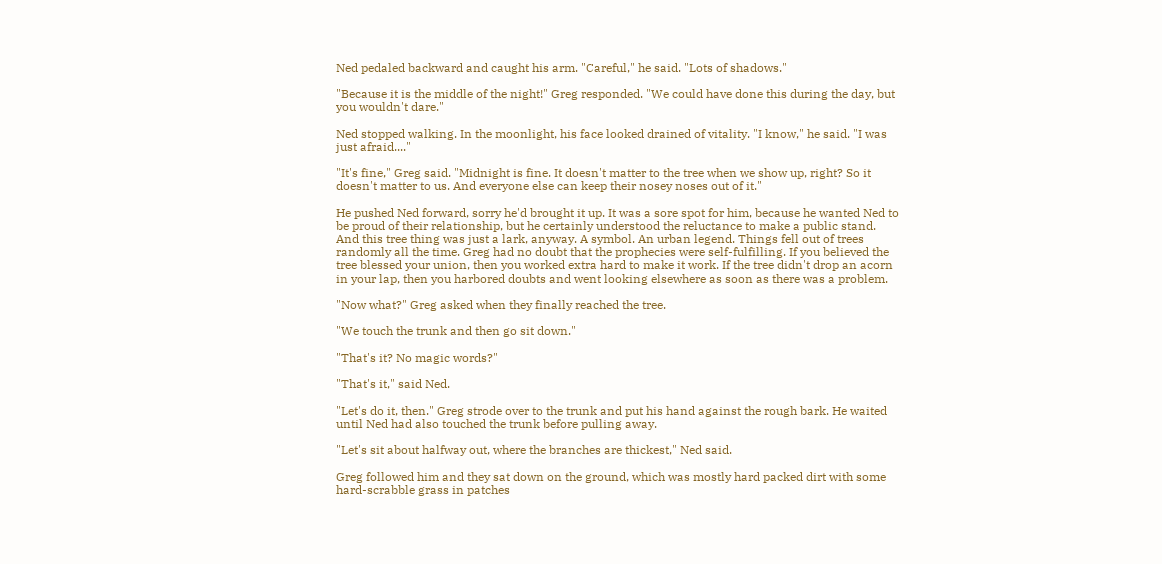Ned pedaled backward and caught his arm. "Careful," he said. "Lots of shadows."

"Because it is the middle of the night!" Greg responded. "We could have done this during the day, but you wouldn't dare."

Ned stopped walking. In the moonlight, his face looked drained of vitality. "I know," he said. "I was just afraid...."

"It's fine," Greg said. "Midnight is fine. It doesn't matter to the tree when we show up, right? So it doesn't matter to us. And everyone else can keep their nosey noses out of it."

He pushed Ned forward, sorry he'd brought it up. It was a sore spot for him, because he wanted Ned to be proud of their relationship, but he certainly understood the reluctance to make a public stand. And this tree thing was just a lark, anyway. A symbol. An urban legend. Things fell out of trees randomly all the time. Greg had no doubt that the prophecies were self-fulfilling. If you believed the tree blessed your union, then you worked extra hard to make it work. If the tree didn't drop an acorn in your lap, then you harbored doubts and went looking elsewhere as soon as there was a problem.

"Now what?" Greg asked when they finally reached the tree.

"We touch the trunk and then go sit down."

"That's it? No magic words?"

"That's it," said Ned.

"Let's do it, then." Greg strode over to the trunk and put his hand against the rough bark. He waited until Ned had also touched the trunk before pulling away.

"Let's sit about halfway out, where the branches are thickest," Ned said.

Greg followed him and they sat down on the ground, which was mostly hard packed dirt with some hard-scrabble grass in patches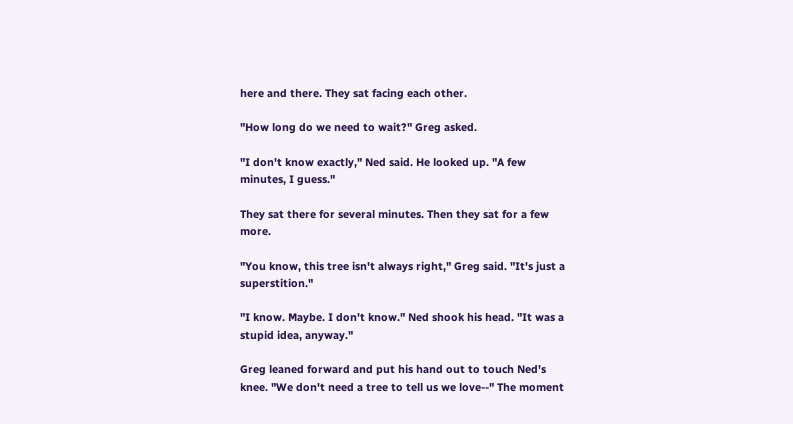here and there. They sat facing each other.

"How long do we need to wait?" Greg asked.

"I don't know exactly," Ned said. He looked up. "A few minutes, I guess."

They sat there for several minutes. Then they sat for a few more.

"You know, this tree isn't always right," Greg said. "It's just a superstition."

"I know. Maybe. I don't know." Ned shook his head. "It was a stupid idea, anyway."

Greg leaned forward and put his hand out to touch Ned's knee. "We don't need a tree to tell us we love--" The moment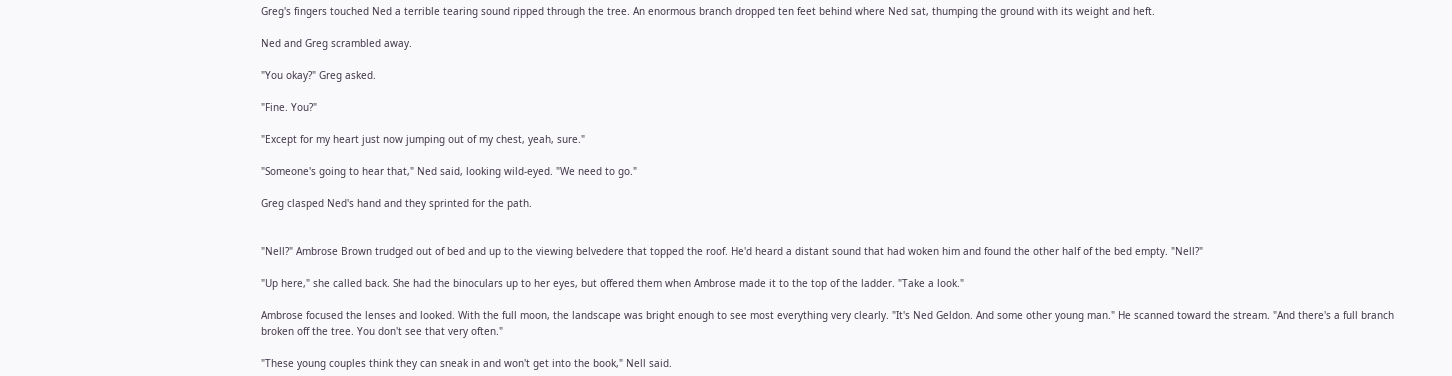Greg's fingers touched Ned a terrible tearing sound ripped through the tree. An enormous branch dropped ten feet behind where Ned sat, thumping the ground with its weight and heft.

Ned and Greg scrambled away.

"You okay?" Greg asked.

"Fine. You?"

"Except for my heart just now jumping out of my chest, yeah, sure."

"Someone's going to hear that," Ned said, looking wild-eyed. "We need to go."

Greg clasped Ned's hand and they sprinted for the path.


"Nell?" Ambrose Brown trudged out of bed and up to the viewing belvedere that topped the roof. He'd heard a distant sound that had woken him and found the other half of the bed empty. "Nell?"

"Up here," she called back. She had the binoculars up to her eyes, but offered them when Ambrose made it to the top of the ladder. "Take a look."

Ambrose focused the lenses and looked. With the full moon, the landscape was bright enough to see most everything very clearly. "It's Ned Geldon. And some other young man." He scanned toward the stream. "And there's a full branch broken off the tree. You don't see that very often."

"These young couples think they can sneak in and won't get into the book," Nell said.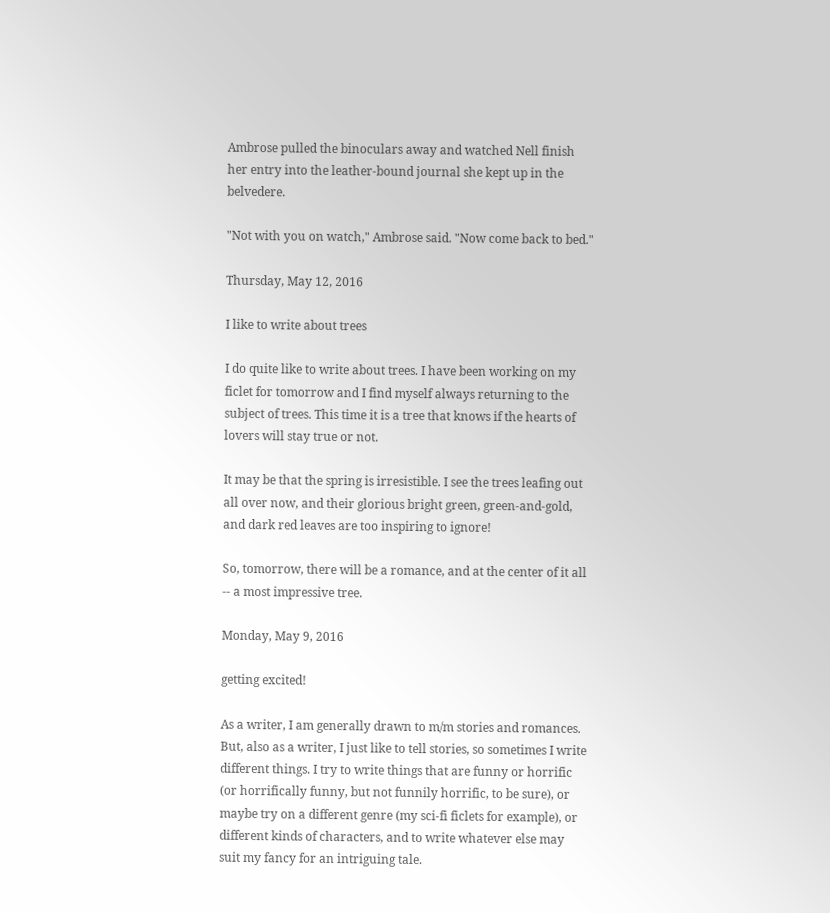Ambrose pulled the binoculars away and watched Nell finish her entry into the leather-bound journal she kept up in the belvedere.

"Not with you on watch," Ambrose said. "Now come back to bed."

Thursday, May 12, 2016

I like to write about trees

I do quite like to write about trees. I have been working on my ficlet for tomorrow and I find myself always returning to the subject of trees. This time it is a tree that knows if the hearts of lovers will stay true or not.

It may be that the spring is irresistible. I see the trees leafing out all over now, and their glorious bright green, green-and-gold, and dark red leaves are too inspiring to ignore!

So, tomorrow, there will be a romance, and at the center of it all -- a most impressive tree.

Monday, May 9, 2016

getting excited!

As a writer, I am generally drawn to m/m stories and romances. But, also as a writer, I just like to tell stories, so sometimes I write different things. I try to write things that are funny or horrific (or horrifically funny, but not funnily horrific, to be sure), or maybe try on a different genre (my sci-fi ficlets for example), or different kinds of characters, and to write whatever else may suit my fancy for an intriguing tale.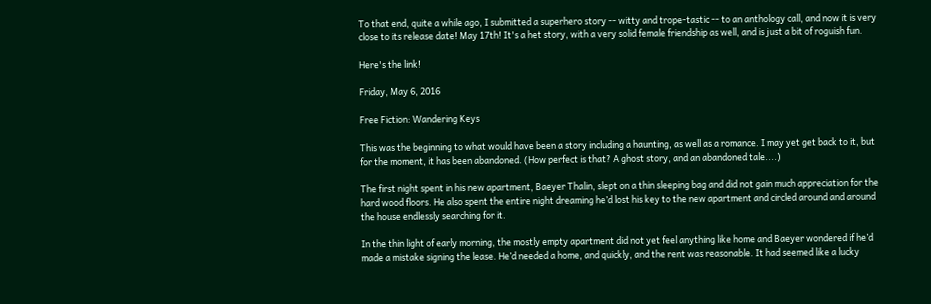To that end, quite a while ago, I submitted a superhero story -- witty and trope-tastic -- to an anthology call, and now it is very close to its release date! May 17th! It's a het story, with a very solid female friendship as well, and is just a bit of roguish fun.

Here's the link!

Friday, May 6, 2016

Free Fiction: Wandering Keys

This was the beginning to what would have been a story including a haunting, as well as a romance. I may yet get back to it, but for the moment, it has been abandoned. (How perfect is that? A ghost story, and an abandoned tale....)

The first night spent in his new apartment, Baeyer Thalin, slept on a thin sleeping bag and did not gain much appreciation for the hard wood floors. He also spent the entire night dreaming he’d lost his key to the new apartment and circled around and around the house endlessly searching for it.

In the thin light of early morning, the mostly empty apartment did not yet feel anything like home and Baeyer wondered if he’d made a mistake signing the lease. He’d needed a home, and quickly, and the rent was reasonable. It had seemed like a lucky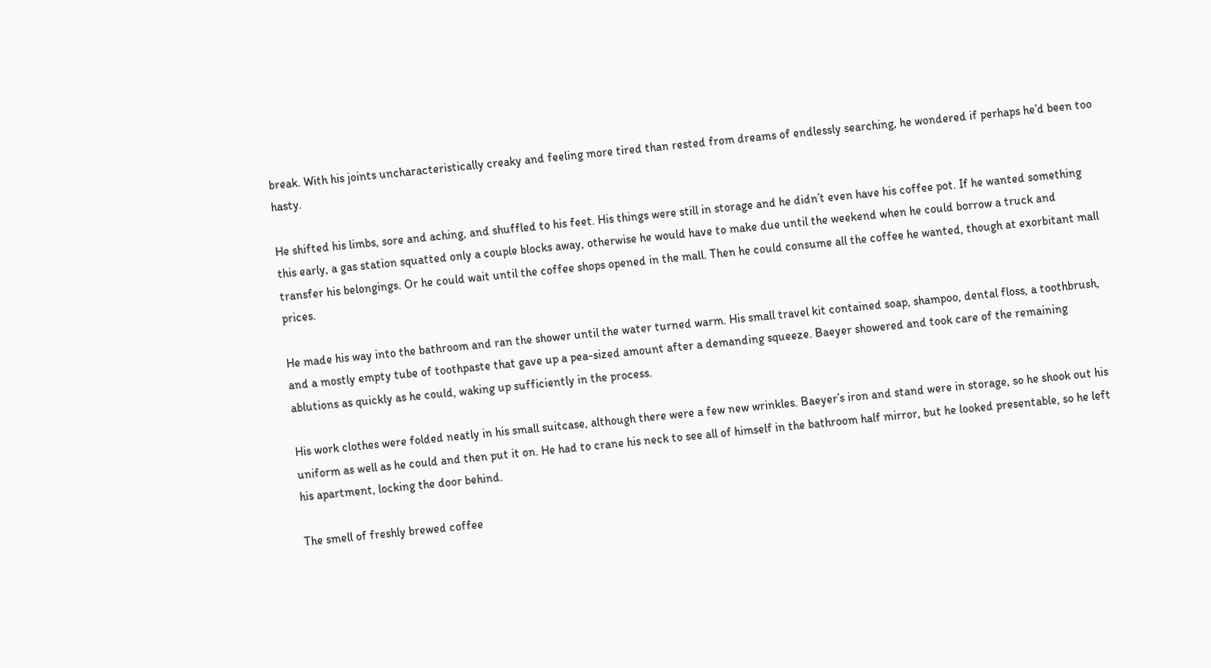break. With his joints uncharacteristically creaky and feeling more tired than rested from dreams of endlessly searching, he wondered if perhaps he’d been too hasty.

He shifted his limbs, sore and aching, and shuffled to his feet. His things were still in storage and he didn’t even have his coffee pot. If he wanted something this early, a gas station squatted only a couple blocks away, otherwise he would have to make due until the weekend when he could borrow a truck and transfer his belongings. Or he could wait until the coffee shops opened in the mall. Then he could consume all the coffee he wanted, though at exorbitant mall prices.

He made his way into the bathroom and ran the shower until the water turned warm. His small travel kit contained soap, shampoo, dental floss, a toothbrush, and a mostly empty tube of toothpaste that gave up a pea-sized amount after a demanding squeeze. Baeyer showered and took care of the remaining ablutions as quickly as he could, waking up sufficiently in the process.

His work clothes were folded neatly in his small suitcase, although there were a few new wrinkles. Baeyer’s iron and stand were in storage, so he shook out his uniform as well as he could and then put it on. He had to crane his neck to see all of himself in the bathroom half mirror, but he looked presentable, so he left his apartment, locking the door behind.

The smell of freshly brewed coffee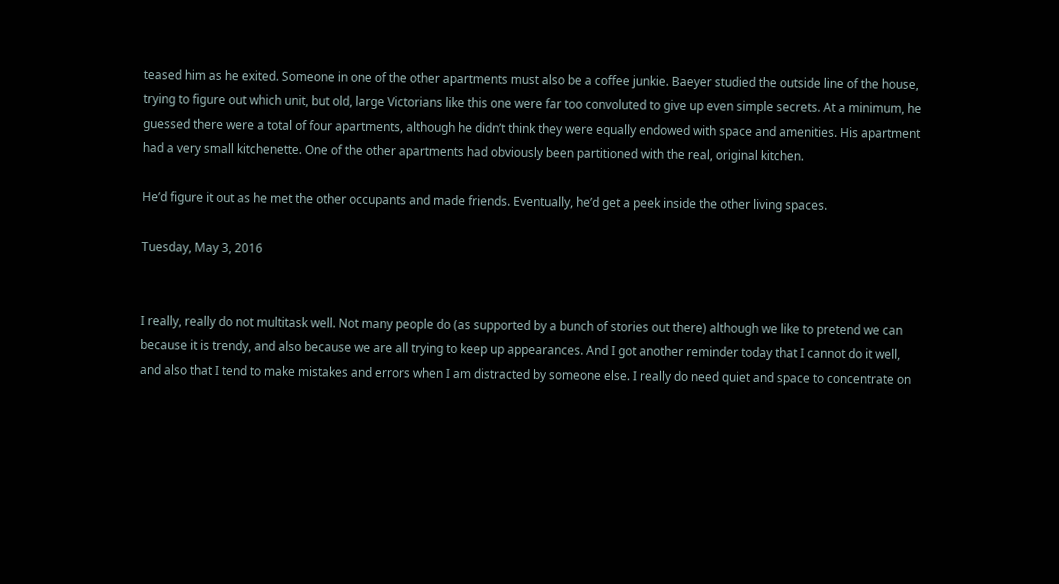teased him as he exited. Someone in one of the other apartments must also be a coffee junkie. Baeyer studied the outside line of the house, trying to figure out which unit, but old, large Victorians like this one were far too convoluted to give up even simple secrets. At a minimum, he guessed there were a total of four apartments, although he didn’t think they were equally endowed with space and amenities. His apartment had a very small kitchenette. One of the other apartments had obviously been partitioned with the real, original kitchen.

He’d figure it out as he met the other occupants and made friends. Eventually, he’d get a peek inside the other living spaces.

Tuesday, May 3, 2016


I really, really do not multitask well. Not many people do (as supported by a bunch of stories out there) although we like to pretend we can because it is trendy, and also because we are all trying to keep up appearances. And I got another reminder today that I cannot do it well, and also that I tend to make mistakes and errors when I am distracted by someone else. I really do need quiet and space to concentrate on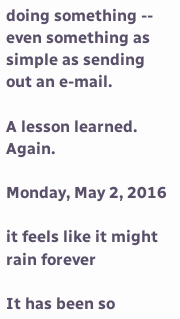doing something -- even something as simple as sending out an e-mail.

A lesson learned. Again.

Monday, May 2, 2016

it feels like it might rain forever

It has been so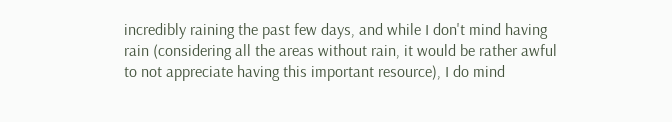incredibly raining the past few days, and while I don't mind having rain (considering all the areas without rain, it would be rather awful to not appreciate having this important resource), I do mind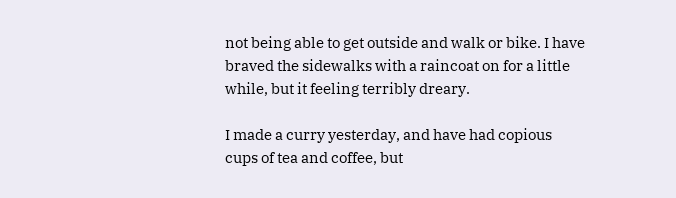not being able to get outside and walk or bike. I have braved the sidewalks with a raincoat on for a little while, but it feeling terribly dreary.

I made a curry yesterday, and have had copious cups of tea and coffee, but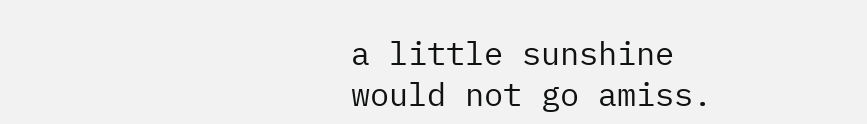a little sunshine would not go amiss.